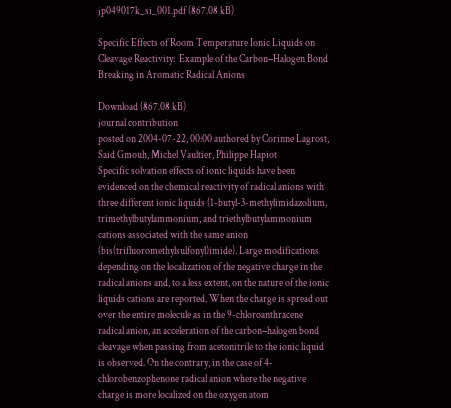jp049017k_si_001.pdf (867.08 kB)

Specific Effects of Room Temperature Ionic Liquids on Cleavage Reactivity:  Example of the Carbon−Halogen Bond Breaking in Aromatic Radical Anions

Download (867.08 kB)
journal contribution
posted on 2004-07-22, 00:00 authored by Corinne Lagrost, Said Gmouh, Michel Vaultier, Philippe Hapiot
Specific solvation effects of ionic liquids have been evidenced on the chemical reactivity of radical anions with three different ionic liquids (1-butyl-3-methylimidazolium, trimethylbutylammonium, and triethylbutylammonium cations associated with the same anion (bis(trifluoromethylsulfonyl)imide). Large modifications depending on the localization of the negative charge in the radical anions and, to a less extent, on the nature of the ionic liquids cations are reported. When the charge is spread out over the entire molecule as in the 9-chloroanthracene radical anion, an acceleration of the carbon−halogen bond cleavage when passing from acetonitrile to the ionic liquid is observed. On the contrary, in the case of 4-chlorobenzophenone radical anion where the negative charge is more localized on the oxygen atom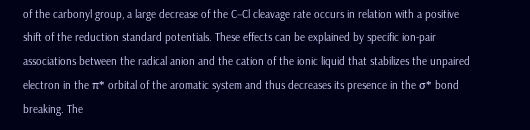of the carbonyl group, a large decrease of the C−Cl cleavage rate occurs in relation with a positive shift of the reduction standard potentials. These effects can be explained by specific ion-pair associations between the radical anion and the cation of the ionic liquid that stabilizes the unpaired electron in the π* orbital of the aromatic system and thus decreases its presence in the σ* bond breaking. The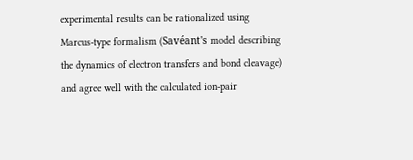experimental results can be rationalized using Marcus-type formalism (Savéant's model describing the dynamics of electron transfers and bond cleavage) and agree well with the calculated ion-pair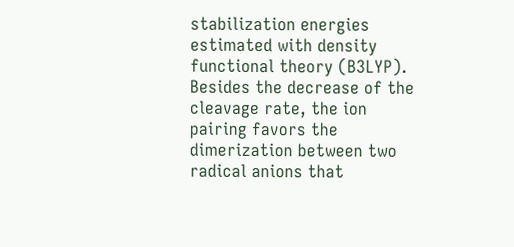stabilization energies estimated with density functional theory (B3LYP). Besides the decrease of the cleavage rate, the ion pairing favors the dimerization between two radical anions that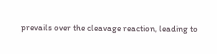prevails over the cleavage reaction, leading to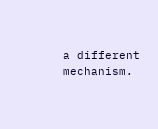a different mechanism.